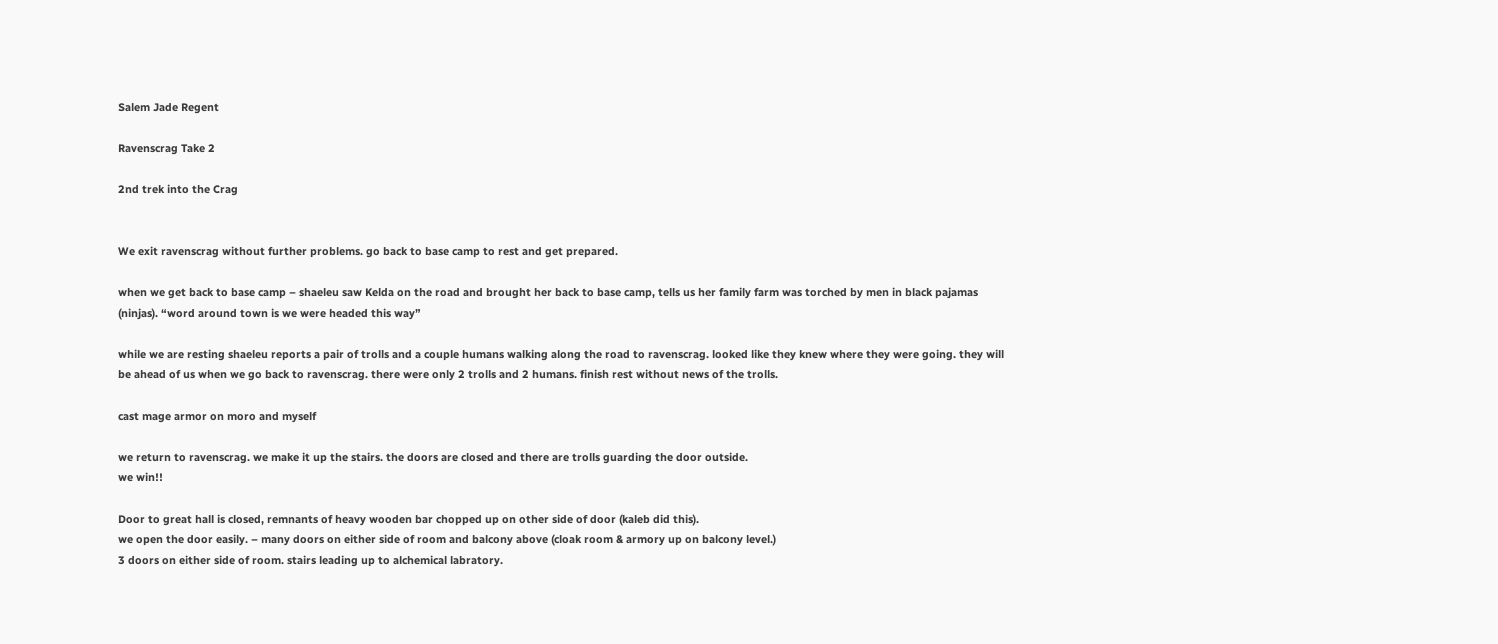Salem Jade Regent

Ravenscrag Take 2

2nd trek into the Crag


We exit ravenscrag without further problems. go back to base camp to rest and get prepared.

when we get back to base camp – shaeleu saw Kelda on the road and brought her back to base camp, tells us her family farm was torched by men in black pajamas (ninjas). “word around town is we were headed this way”

while we are resting shaeleu reports a pair of trolls and a couple humans walking along the road to ravenscrag. looked like they knew where they were going. they will be ahead of us when we go back to ravenscrag. there were only 2 trolls and 2 humans. finish rest without news of the trolls.

cast mage armor on moro and myself

we return to ravenscrag. we make it up the stairs. the doors are closed and there are trolls guarding the door outside.
we win!!

Door to great hall is closed, remnants of heavy wooden bar chopped up on other side of door (kaleb did this).
we open the door easily. – many doors on either side of room and balcony above (cloak room & armory up on balcony level.)
3 doors on either side of room. stairs leading up to alchemical labratory.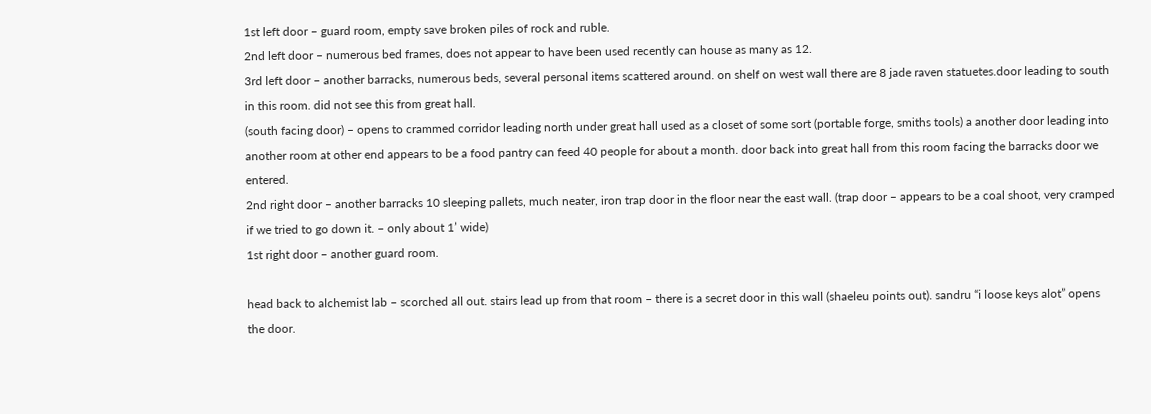1st left door – guard room, empty save broken piles of rock and ruble.
2nd left door – numerous bed frames, does not appear to have been used recently can house as many as 12.
3rd left door – another barracks, numerous beds, several personal items scattered around. on shelf on west wall there are 8 jade raven statuetes.door leading to south in this room. did not see this from great hall.
(south facing door) – opens to crammed corridor leading north under great hall used as a closet of some sort (portable forge, smiths tools) a another door leading into another room at other end appears to be a food pantry can feed 40 people for about a month. door back into great hall from this room facing the barracks door we entered.
2nd right door – another barracks 10 sleeping pallets, much neater, iron trap door in the floor near the east wall. (trap door – appears to be a coal shoot, very cramped if we tried to go down it. – only about 1’ wide)
1st right door – another guard room.

head back to alchemist lab – scorched all out. stairs lead up from that room – there is a secret door in this wall (shaeleu points out). sandru “i loose keys alot” opens the door.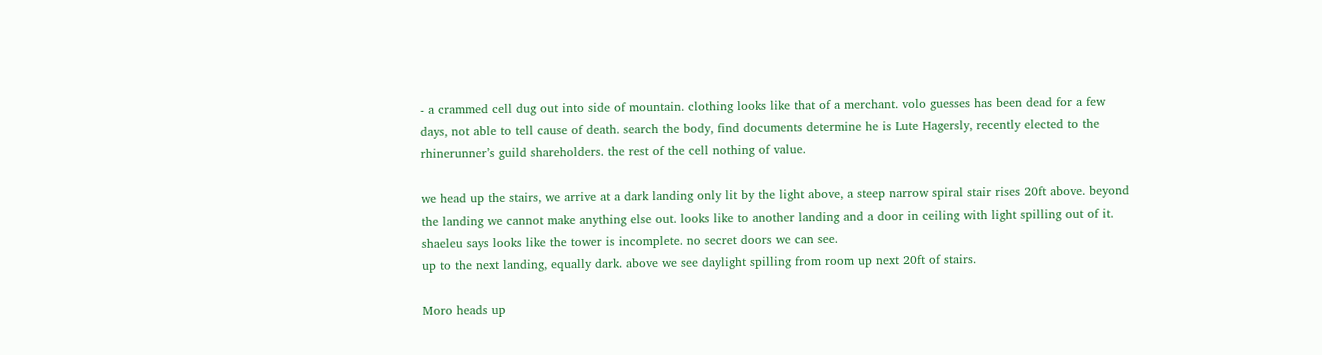- a crammed cell dug out into side of mountain. clothing looks like that of a merchant. volo guesses has been dead for a few days, not able to tell cause of death. search the body, find documents determine he is Lute Hagersly, recently elected to the rhinerunner’s guild shareholders. the rest of the cell nothing of value.

we head up the stairs, we arrive at a dark landing only lit by the light above, a steep narrow spiral stair rises 20ft above. beyond the landing we cannot make anything else out. looks like to another landing and a door in ceiling with light spilling out of it. shaeleu says looks like the tower is incomplete. no secret doors we can see.
up to the next landing, equally dark. above we see daylight spilling from room up next 20ft of stairs.

Moro heads up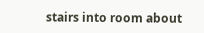stairs into room about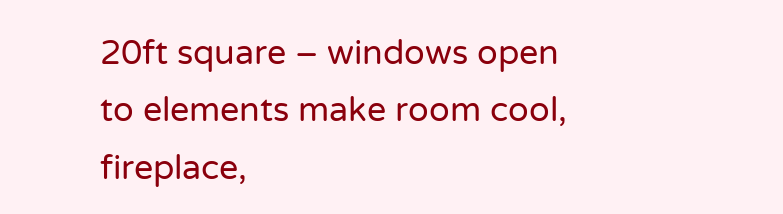20ft square – windows open to elements make room cool, fireplace,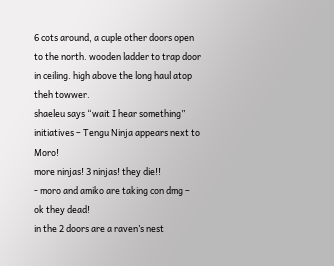6 cots around, a cuple other doors open to the north. wooden ladder to trap door in ceiling. high above the long haul atop theh towwer.
shaeleu says “wait I hear something”
initiatives – Tengu Ninja appears next to Moro!
more ninjas! 3 ninjas! they die!!
- moro and amiko are taking con dmg –
ok they dead!
in the 2 doors are a raven’s nest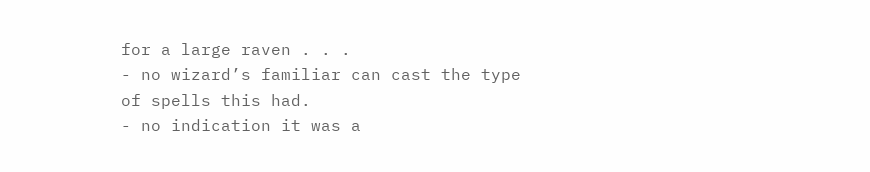for a large raven . . .
- no wizard’s familiar can cast the type of spells this had.
- no indication it was a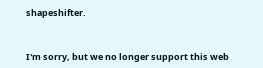shapeshifter.



I'm sorry, but we no longer support this web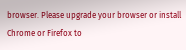browser. Please upgrade your browser or install Chrome or Firefox to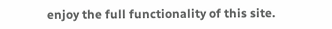enjoy the full functionality of this site.